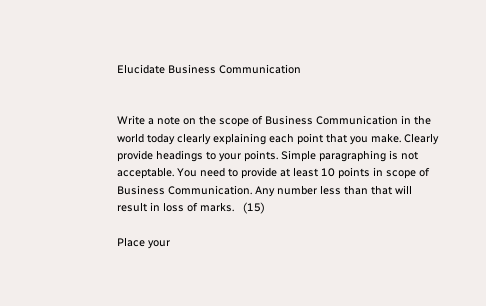Elucidate Business Communication


Write a note on the scope of Business Communication in the world today clearly explaining each point that you make. Clearly provide headings to your points. Simple paragraphing is not acceptable. You need to provide at least 10 points in scope of Business Communication. Any number less than that will result in loss of marks.   (15)

Place your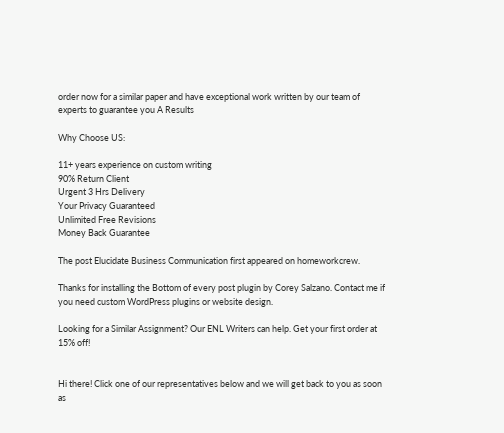order now for a similar paper and have exceptional work written by our team of experts to guarantee you A Results

Why Choose US:

11+ years experience on custom writing
90% Return Client
Urgent 3 Hrs Delivery
Your Privacy Guaranteed
Unlimited Free Revisions
Money Back Guarantee

The post Elucidate Business Communication first appeared on homeworkcrew.

Thanks for installing the Bottom of every post plugin by Corey Salzano. Contact me if you need custom WordPress plugins or website design.

Looking for a Similar Assignment? Our ENL Writers can help. Get your first order at 15% off!


Hi there! Click one of our representatives below and we will get back to you as soon as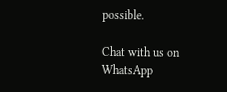possible.

Chat with us on WhatsApp